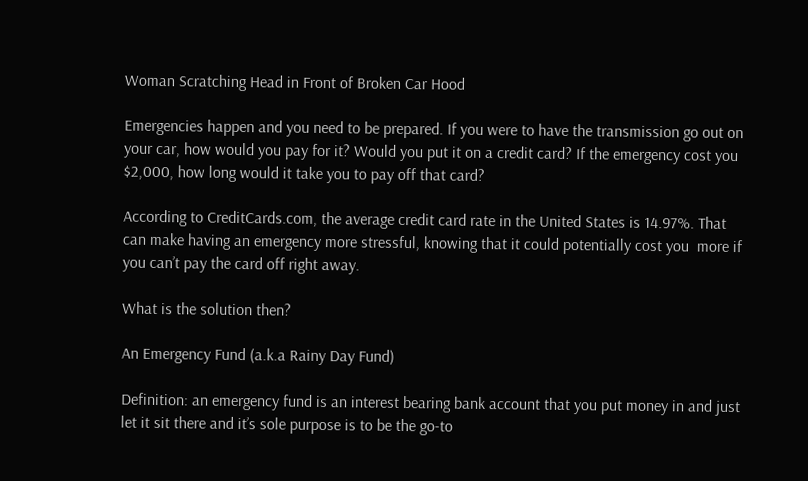Woman Scratching Head in Front of Broken Car Hood

Emergencies happen and you need to be prepared. If you were to have the transmission go out on your car, how would you pay for it? Would you put it on a credit card? If the emergency cost you $2,000, how long would it take you to pay off that card?

According to CreditCards.com, the average credit card rate in the United States is 14.97%. That can make having an emergency more stressful, knowing that it could potentially cost you  more if you can’t pay the card off right away.

What is the solution then?

An Emergency Fund (a.k.a Rainy Day Fund)

Definition: an emergency fund is an interest bearing bank account that you put money in and just let it sit there and it’s sole purpose is to be the go-to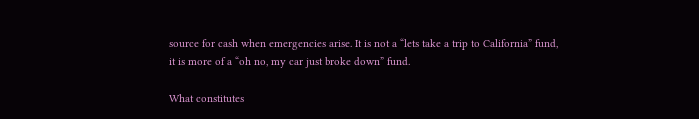source for cash when emergencies arise. It is not a “lets take a trip to California” fund, it is more of a “oh no, my car just broke down” fund.

What constitutes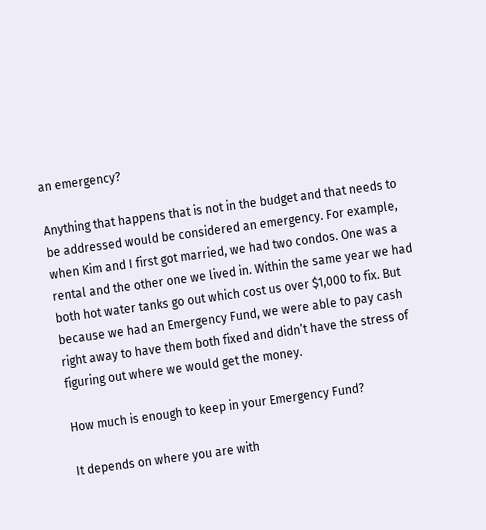an emergency?

Anything that happens that is not in the budget and that needs to be addressed would be considered an emergency. For example, when Kim and I first got married, we had two condos. One was a rental and the other one we lived in. Within the same year we had both hot water tanks go out which cost us over $1,000 to fix. But because we had an Emergency Fund, we were able to pay cash right away to have them both fixed and didn’t have the stress of figuring out where we would get the money.

How much is enough to keep in your Emergency Fund?

It depends on where you are with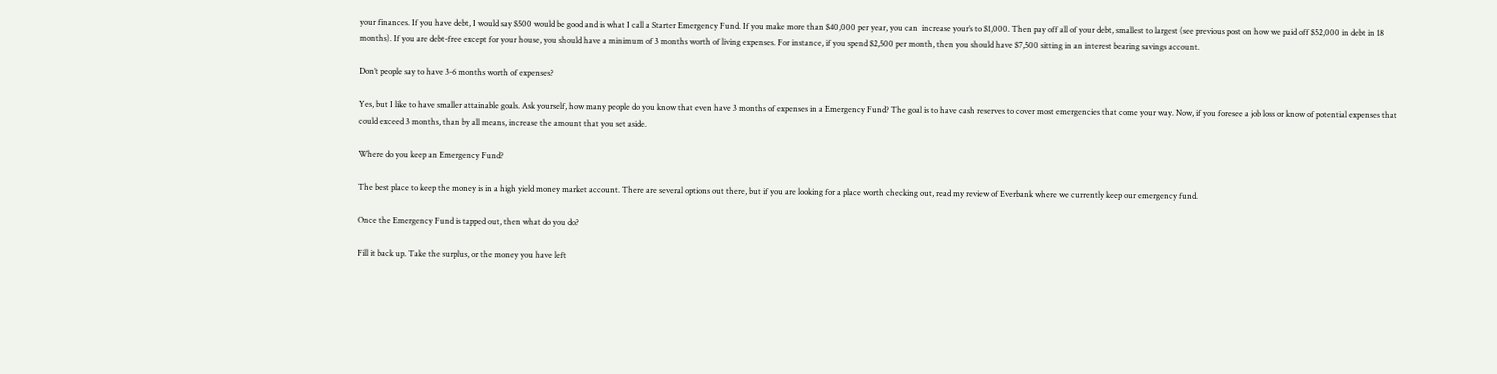your finances. If you have debt, I would say $500 would be good and is what I call a Starter Emergency Fund. If you make more than $40,000 per year, you can  increase your’s to $1,000. Then pay off all of your debt, smallest to largest (see previous post on how we paid off $52,000 in debt in 18 months). If you are debt-free except for your house, you should have a minimum of 3 months worth of living expenses. For instance, if you spend $2,500 per month, then you should have $7,500 sitting in an interest bearing savings account.

Don’t people say to have 3-6 months worth of expenses?

Yes, but I like to have smaller attainable goals. Ask yourself, how many people do you know that even have 3 months of expenses in a Emergency Fund? The goal is to have cash reserves to cover most emergencies that come your way. Now, if you foresee a job loss or know of potential expenses that could exceed 3 months, than by all means, increase the amount that you set aside.

Where do you keep an Emergency Fund?

The best place to keep the money is in a high yield money market account. There are several options out there, but if you are looking for a place worth checking out, read my review of Everbank where we currently keep our emergency fund.

Once the Emergency Fund is tapped out, then what do you do?

Fill it back up. Take the surplus, or the money you have left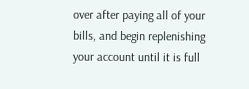over after paying all of your bills, and begin replenishing your account until it is full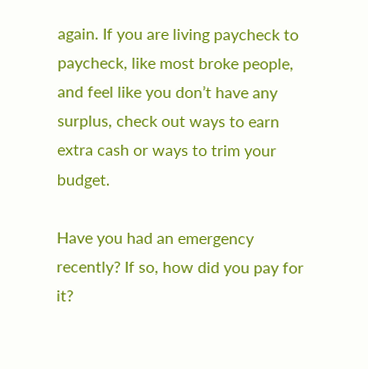again. If you are living paycheck to paycheck, like most broke people, and feel like you don’t have any surplus, check out ways to earn extra cash or ways to trim your budget.

Have you had an emergency recently? If so, how did you pay for it?